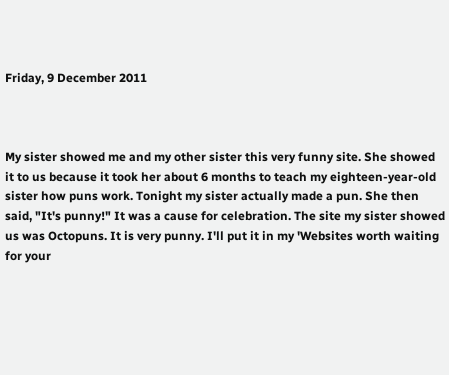Friday, 9 December 2011



My sister showed me and my other sister this very funny site. She showed it to us because it took her about 6 months to teach my eighteen-year-old sister how puns work. Tonight my sister actually made a pun. She then said, "It's punny!" It was a cause for celebration. The site my sister showed us was Octopuns. It is very punny. I'll put it in my 'Websites worth waiting for your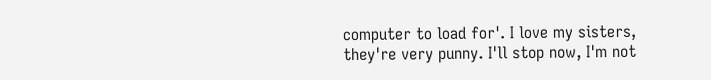computer to load for'. I love my sisters, they're very punny. I'll stop now, I'm not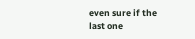even sure if the last one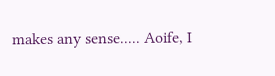makes any sense..... Aoife, I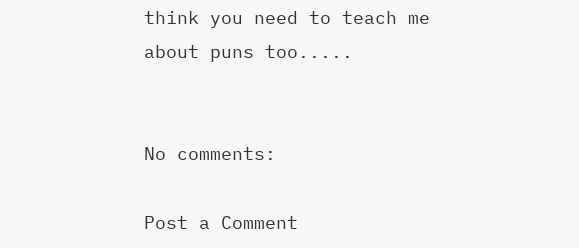think you need to teach me about puns too.....


No comments:

Post a Comment